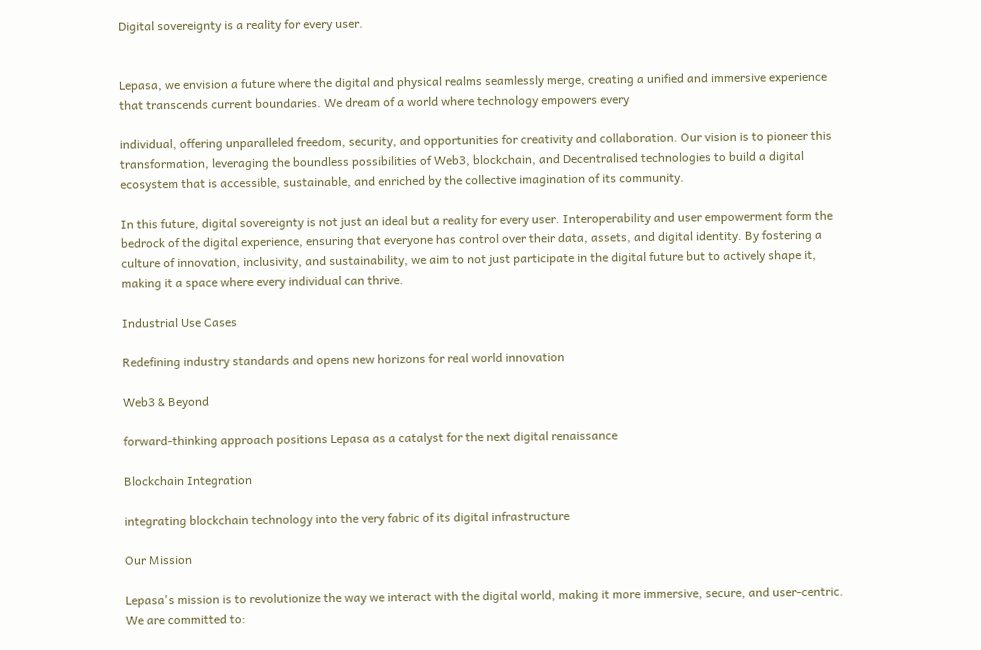Digital sovereignty is a reality for every user.


Lepasa, we envision a future where the digital and physical realms seamlessly merge, creating a unified and immersive experience that transcends current boundaries. We dream of a world where technology empowers every

individual, offering unparalleled freedom, security, and opportunities for creativity and collaboration. Our vision is to pioneer this transformation, leveraging the boundless possibilities of Web3, blockchain, and Decentralised technologies to build a digital ecosystem that is accessible, sustainable, and enriched by the collective imagination of its community.

In this future, digital sovereignty is not just an ideal but a reality for every user. Interoperability and user empowerment form the bedrock of the digital experience, ensuring that everyone has control over their data, assets, and digital identity. By fostering a culture of innovation, inclusivity, and sustainability, we aim to not just participate in the digital future but to actively shape it, making it a space where every individual can thrive.

Industrial Use Cases

Redefining industry standards and opens new horizons for real world innovation

Web3 & Beyond

forward-thinking approach positions Lepasa as a catalyst for the next digital renaissance

Blockchain Integration

integrating blockchain technology into the very fabric of its digital infrastructure

Our Mission

Lepasa's mission is to revolutionize the way we interact with the digital world, making it more immersive, secure, and user-centric. We are committed to: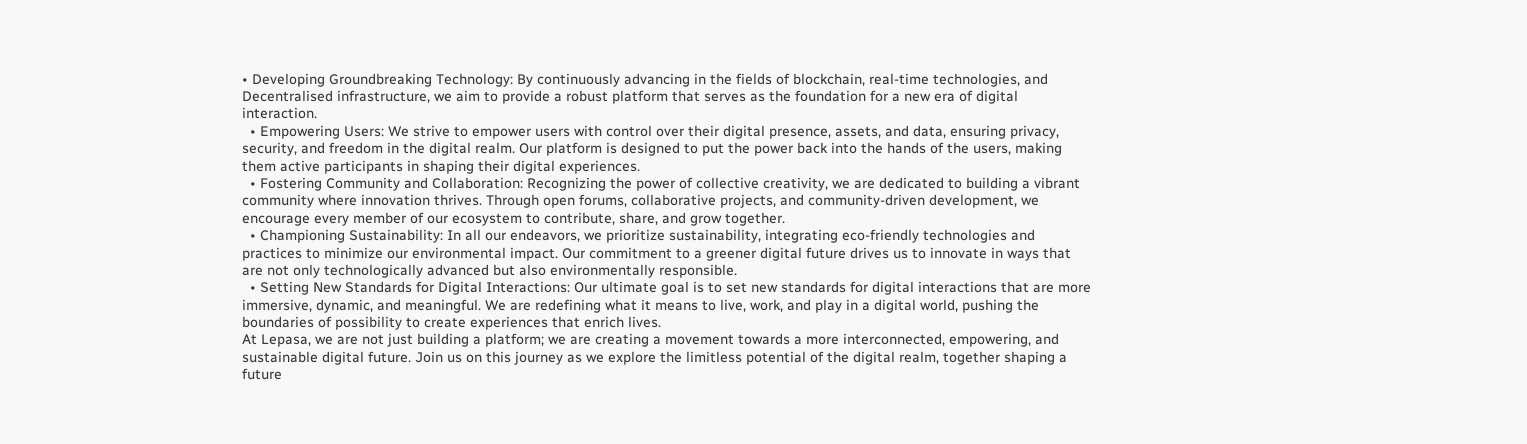• Developing Groundbreaking Technology: By continuously advancing in the fields of blockchain, real-time technologies, and Decentralised infrastructure, we aim to provide a robust platform that serves as the foundation for a new era of digital interaction.
  • Empowering Users: We strive to empower users with control over their digital presence, assets, and data, ensuring privacy, security, and freedom in the digital realm. Our platform is designed to put the power back into the hands of the users, making them active participants in shaping their digital experiences.
  • Fostering Community and Collaboration: Recognizing the power of collective creativity, we are dedicated to building a vibrant community where innovation thrives. Through open forums, collaborative projects, and community-driven development, we encourage every member of our ecosystem to contribute, share, and grow together.
  • Championing Sustainability: In all our endeavors, we prioritize sustainability, integrating eco-friendly technologies and practices to minimize our environmental impact. Our commitment to a greener digital future drives us to innovate in ways that are not only technologically advanced but also environmentally responsible.
  • Setting New Standards for Digital Interactions: Our ultimate goal is to set new standards for digital interactions that are more immersive, dynamic, and meaningful. We are redefining what it means to live, work, and play in a digital world, pushing the boundaries of possibility to create experiences that enrich lives.
At Lepasa, we are not just building a platform; we are creating a movement towards a more interconnected, empowering, and sustainable digital future. Join us on this journey as we explore the limitless potential of the digital realm, together shaping a future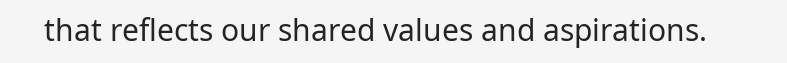that reflects our shared values and aspirations.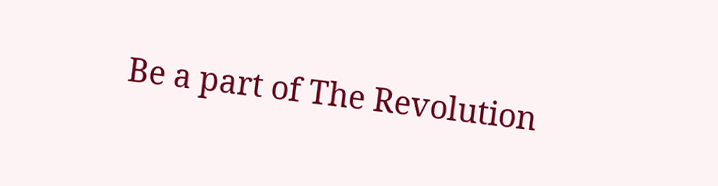Be a part of The Revolution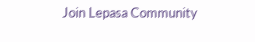Join Lepasa Community